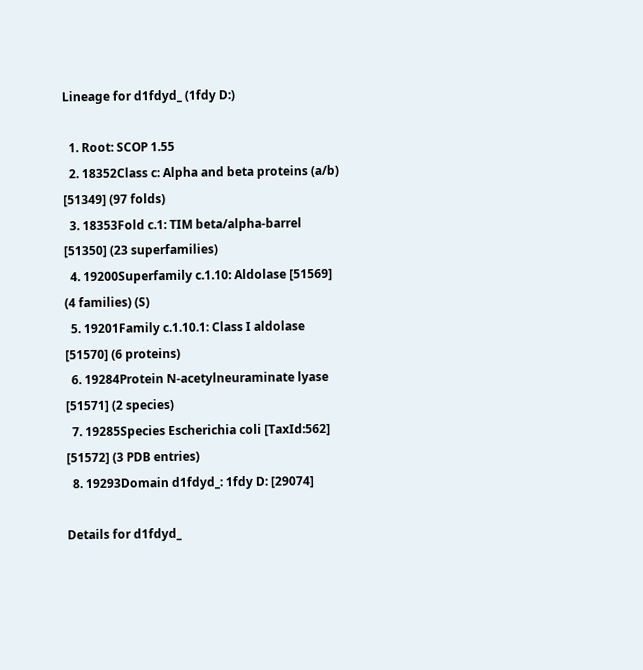Lineage for d1fdyd_ (1fdy D:)

  1. Root: SCOP 1.55
  2. 18352Class c: Alpha and beta proteins (a/b) [51349] (97 folds)
  3. 18353Fold c.1: TIM beta/alpha-barrel [51350] (23 superfamilies)
  4. 19200Superfamily c.1.10: Aldolase [51569] (4 families) (S)
  5. 19201Family c.1.10.1: Class I aldolase [51570] (6 proteins)
  6. 19284Protein N-acetylneuraminate lyase [51571] (2 species)
  7. 19285Species Escherichia coli [TaxId:562] [51572] (3 PDB entries)
  8. 19293Domain d1fdyd_: 1fdy D: [29074]

Details for d1fdyd_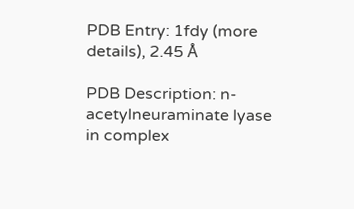PDB Entry: 1fdy (more details), 2.45 Å

PDB Description: n-acetylneuraminate lyase in complex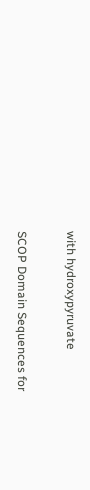with hydroxypyruvate

SCOP Domain Sequences for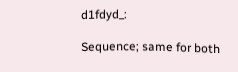d1fdyd_:

Sequence; same for both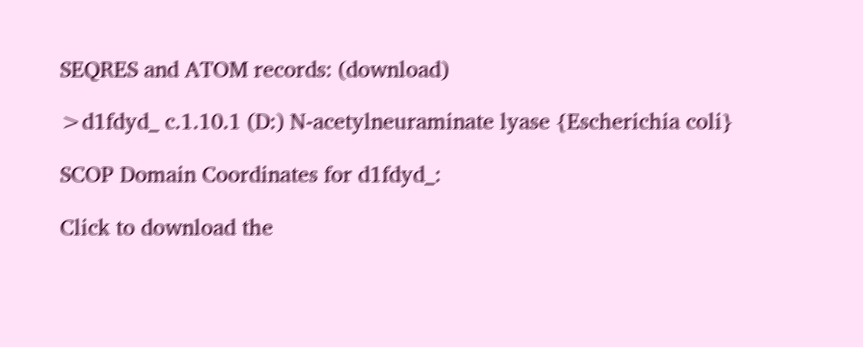SEQRES and ATOM records: (download)

>d1fdyd_ c.1.10.1 (D:) N-acetylneuraminate lyase {Escherichia coli}

SCOP Domain Coordinates for d1fdyd_:

Click to download the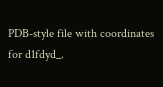PDB-style file with coordinates for d1fdyd_.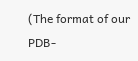(The format of our PDB-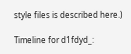style files is described here.)

Timeline for d1fdyd_: